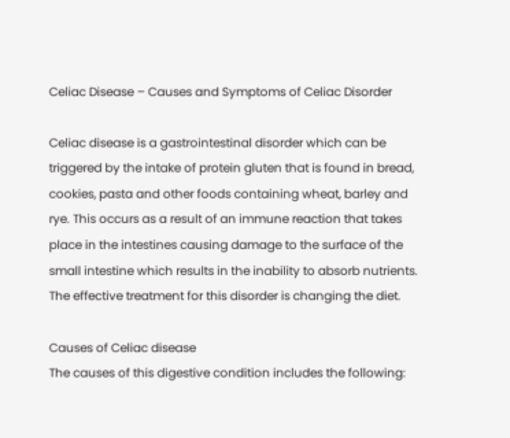Celiac Disease – Causes and Symptoms of Celiac Disorder

Celiac disease is a gastrointestinal disorder which can be triggered by the intake of protein gluten that is found in bread, cookies, pasta and other foods containing wheat, barley and rye. This occurs as a result of an immune reaction that takes place in the intestines causing damage to the surface of the small intestine which results in the inability to absorb nutrients. The effective treatment for this disorder is changing the diet.

Causes of Celiac disease
The causes of this digestive condition includes the following: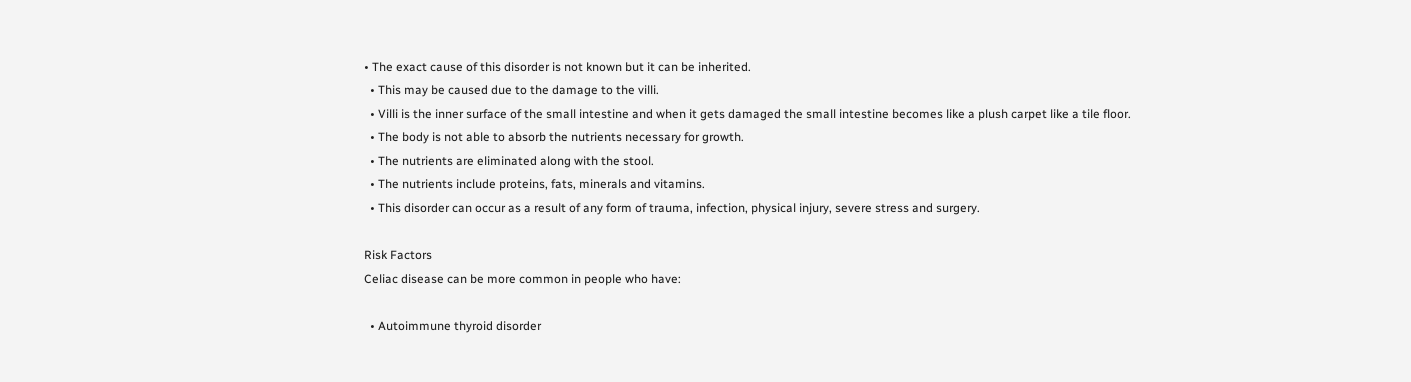• The exact cause of this disorder is not known but it can be inherited.
  • This may be caused due to the damage to the villi.
  • Villi is the inner surface of the small intestine and when it gets damaged the small intestine becomes like a plush carpet like a tile floor.
  • The body is not able to absorb the nutrients necessary for growth.
  • The nutrients are eliminated along with the stool.
  • The nutrients include proteins, fats, minerals and vitamins.
  • This disorder can occur as a result of any form of trauma, infection, physical injury, severe stress and surgery.

Risk Factors
Celiac disease can be more common in people who have:

  • Autoimmune thyroid disorder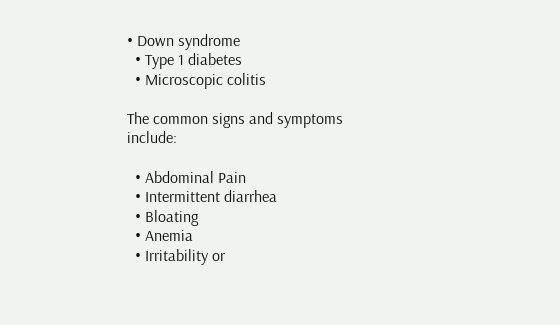• Down syndrome
  • Type 1 diabetes
  • Microscopic colitis

The common signs and symptoms include:

  • Abdominal Pain
  • Intermittent diarrhea
  • Bloating
  • Anemia
  • Irritability or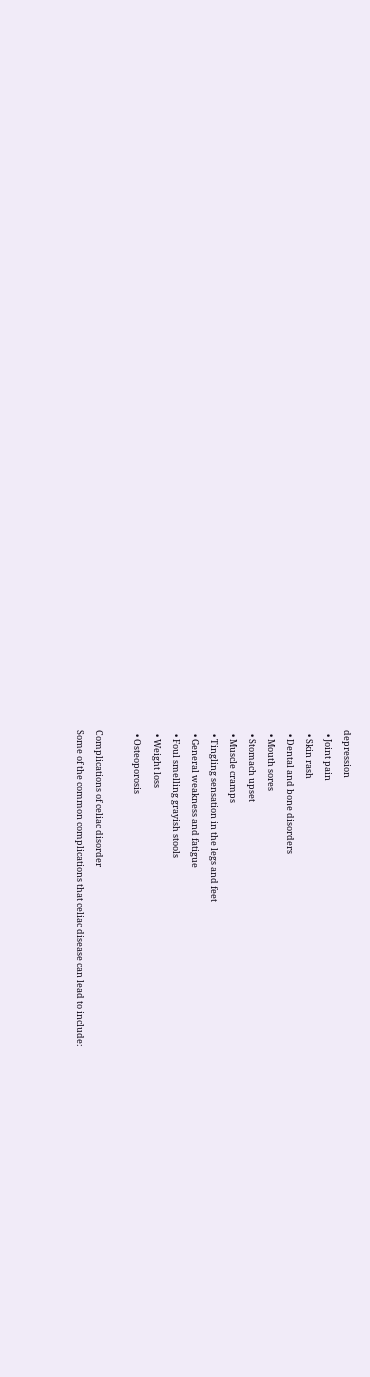depression
  • Joint pain
  • Skin rash
  • Dental and bone disorders
  • Mouth sores
  • Stomach upset
  • Muscle cramps
  • Tingling sensation in the legs and feet
  • General weakness and fatigue
  • Foul smelling grayish stools
  • Weight loss
  • Osteoporosis

Complications of celiac disorder
Some of the common complications that celiac disease can lead to include: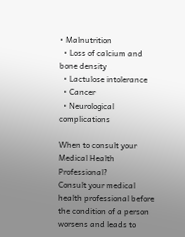• Malnutrition
  • Loss of calcium and bone density
  • Lactulose intolerance
  • Cancer
  • Neurological complications

When to consult your Medical Health Professional?
Consult your medical health professional before the condition of a person worsens and leads to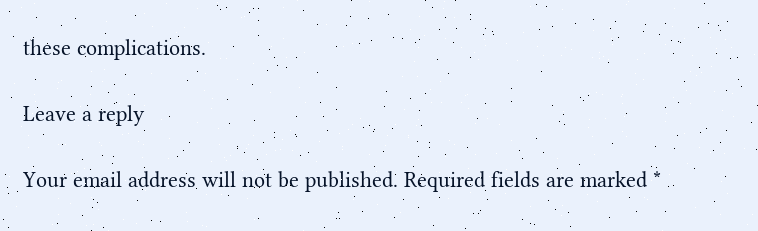these complications.

Leave a reply

Your email address will not be published. Required fields are marked *